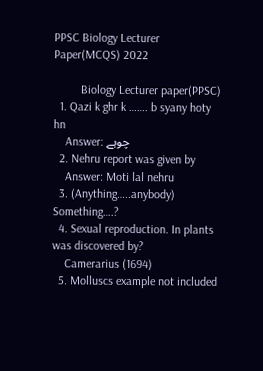PPSC Biology Lecturer Paper(MCQS) 2022

         Biology Lecturer paper(PPSC)
  1. Qazi k ghr k ……. b syany hoty hn
    Answer: چوہے
  2. Nehru report was given by
    Answer: Moti lal nehru
  3. (Anything…..anybody) Something….?
  4. Sexual reproduction. In plants was discovered by?
    Camerarius (1694)
  5. Molluscs example not included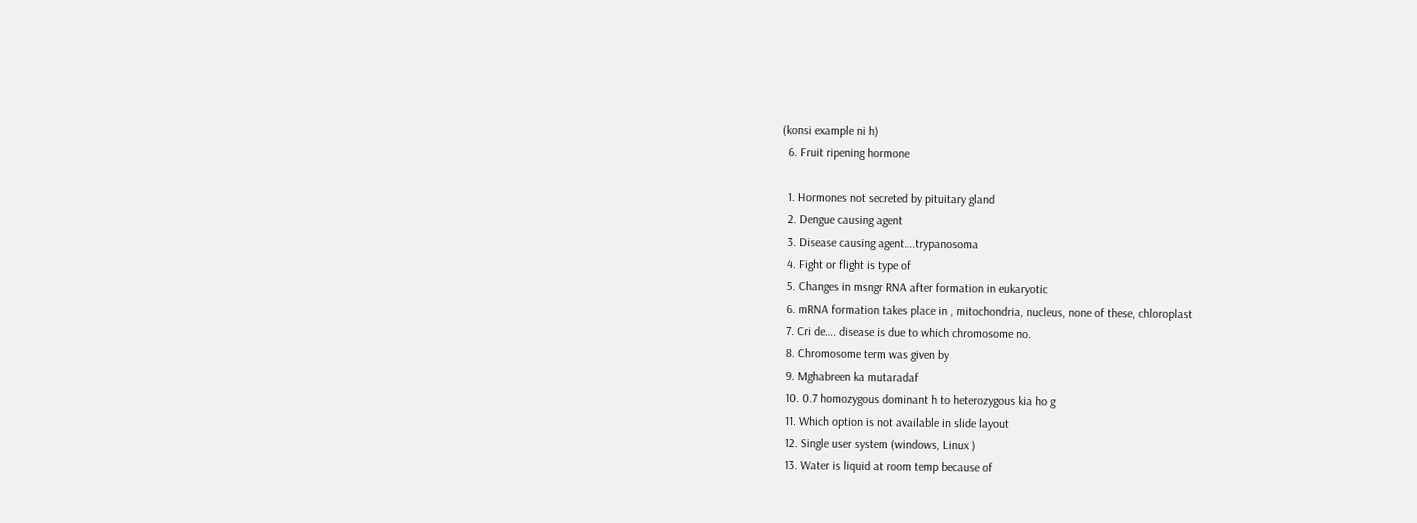(konsi example ni h)
  6. Fruit ripening hormone

  1. Hormones not secreted by pituitary gland
  2. Dengue causing agent
  3. Disease causing agent….trypanosoma
  4. Fight or flight is type of
  5. Changes in msngr RNA after formation in eukaryotic
  6. mRNA formation takes place in , mitochondria, nucleus, none of these, chloroplast
  7. Cri de…. disease is due to which chromosome no.
  8. Chromosome term was given by
  9. Mghabreen ka mutaradaf
  10. 0.7 homozygous dominant h to heterozygous kia ho g
  11. Which option is not available in slide layout
  12. Single user system (windows, Linux )
  13. Water is liquid at room temp because of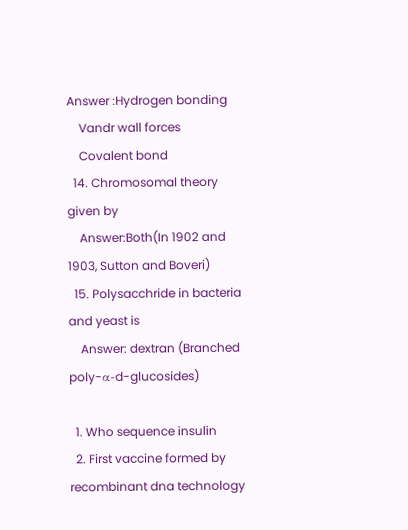Answer :Hydrogen bonding
    Vandr wall forces
    Covalent bond
  14. Chromosomal theory given by
    Answer:Both(In 1902 and 1903, Sutton and Boveri)
  15. Polysacchride in bacteria and yeast is
    Answer: dextran (Branched poly-α-d-glucosides)

  1. Who sequence insulin
  2. First vaccine formed by recombinant dna technology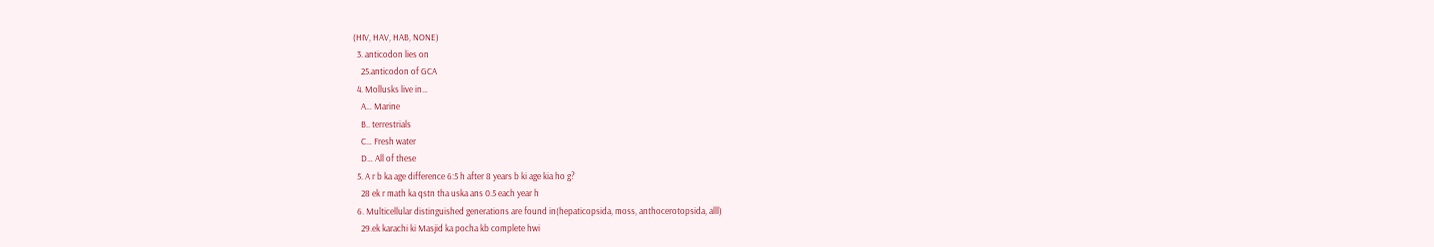(HIV, HAV, HAB, NONE)
  3. anticodon lies on
    25.anticodon of GCA
  4. Mollusks live in…
    A… Marine
    B.. terrestrials
    C… Fresh water
    D… All of these
  5. A r b ka age difference 6:5 h after 8 years b ki age kia ho g?
    28 ek r math ka qstn tha uska ans 0.5 each year h
  6. Multicellular distinguished generations are found in(hepaticopsida, moss, anthocerotopsida, alll)
    29.ek karachi ki Masjid ka pocha kb complete hwi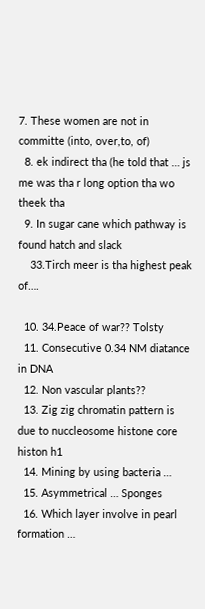7. These women are not in committe (into, over,to, of)
  8. ek indirect tha (he told that … js me was tha r long option tha wo theek tha
  9. In sugar cane which pathway is found hatch and slack
    33.Tirch meer is tha highest peak of….

  10. 34.Peace of war?? Tolsty
  11. Consecutive 0.34 NM diatance in DNA
  12. Non vascular plants??
  13. Zig zig chromatin pattern is due to nuccleosome histone core histon h1
  14. Mining by using bacteria …
  15. Asymmetrical … Sponges
  16. Which layer involve in pearl formation …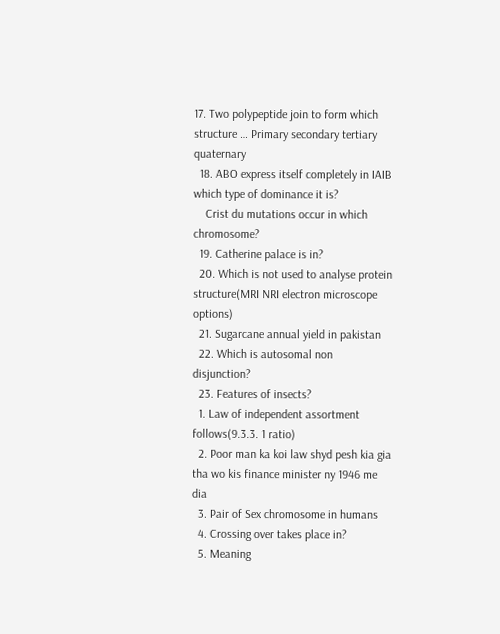17. Two polypeptide join to form which structure … Primary secondary tertiary quaternary
  18. ABO express itself completely in IAIB which type of dominance it is?
    Crist du mutations occur in which chromosome?
  19. Catherine palace is in?
  20. Which is not used to analyse protein structure(MRI NRI electron microscope options)
  21. Sugarcane annual yield in pakistan
  22. Which is autosomal non disjunction?
  23. Features of insects?
  1. Law of independent assortment follows(9.3.3. 1 ratio)
  2. Poor man ka koi law shyd pesh kia gia tha wo kis finance minister ny 1946 me dia
  3. Pair of Sex chromosome in humans
  4. Crossing over takes place in?
  5. Meaning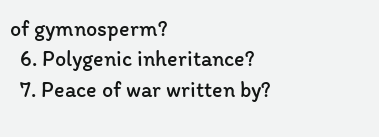of gymnosperm?
  6. Polygenic inheritance?
  7. Peace of war written by?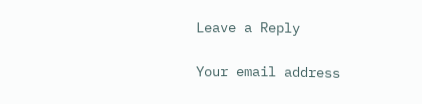Leave a Reply

Your email address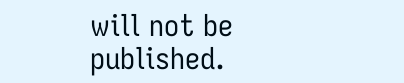will not be published.